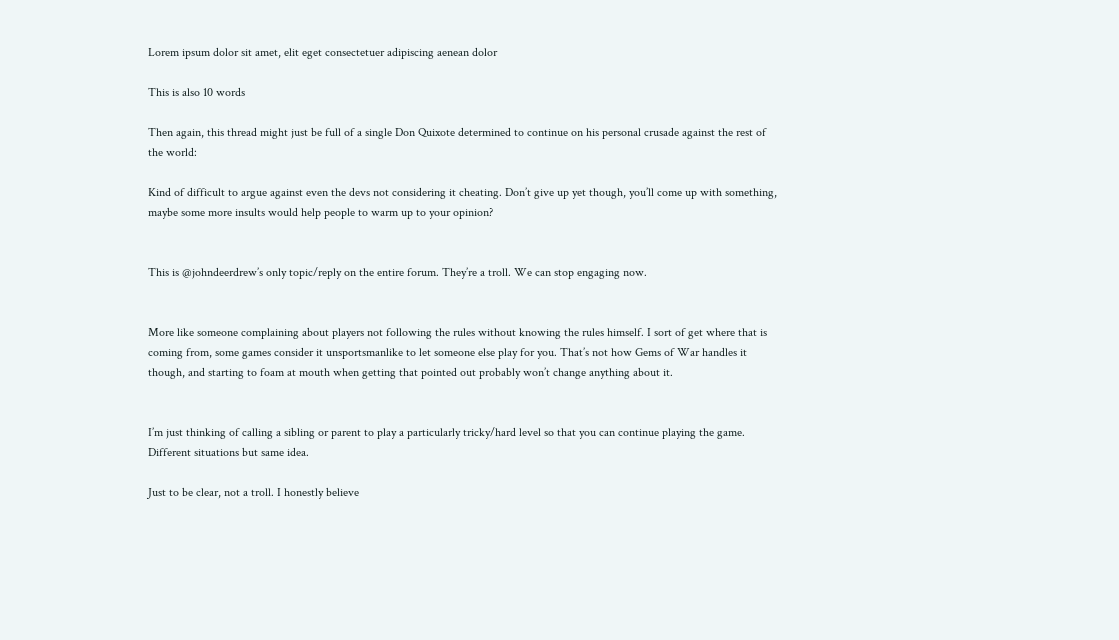Lorem ipsum dolor sit amet, elit eget consectetuer adipiscing aenean dolor

This is also 10 words

Then again, this thread might just be full of a single Don Quixote determined to continue on his personal crusade against the rest of the world:

Kind of difficult to argue against even the devs not considering it cheating. Don’t give up yet though, you’ll come up with something, maybe some more insults would help people to warm up to your opinion?


This is @johndeerdrew’s only topic/reply on the entire forum. They’re a troll. We can stop engaging now.


More like someone complaining about players not following the rules without knowing the rules himself. I sort of get where that is coming from, some games consider it unsportsmanlike to let someone else play for you. That’s not how Gems of War handles it though, and starting to foam at mouth when getting that pointed out probably won’t change anything about it.


I’m just thinking of calling a sibling or parent to play a particularly tricky/hard level so that you can continue playing the game. Different situations but same idea.

Just to be clear, not a troll. I honestly believe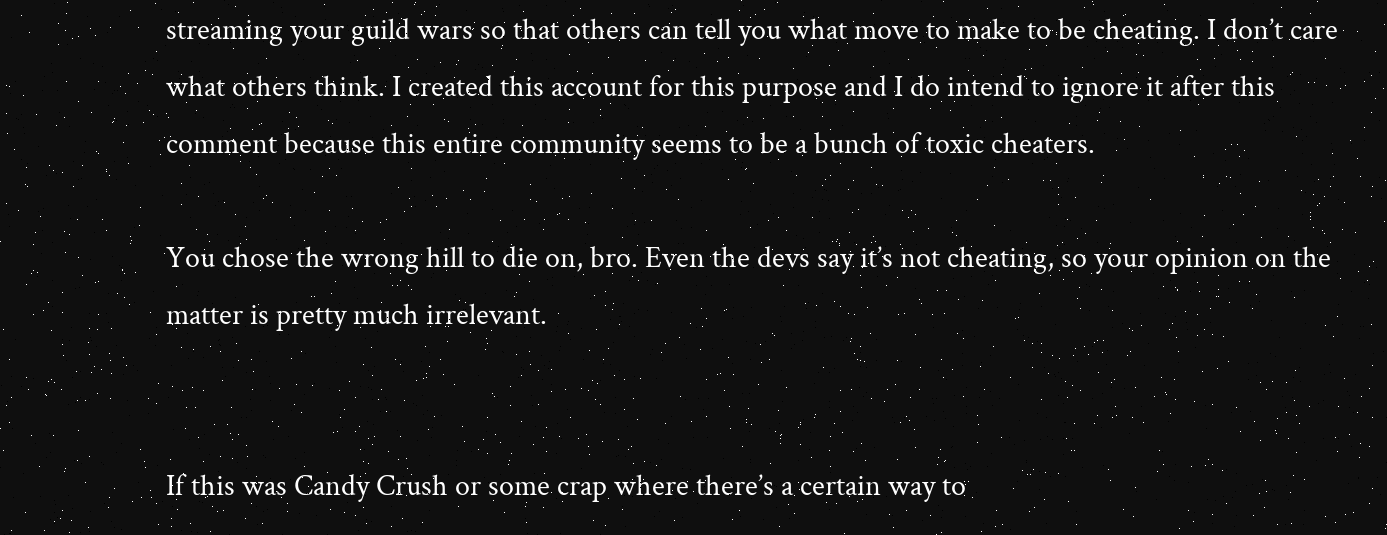streaming your guild wars so that others can tell you what move to make to be cheating. I don’t care what others think. I created this account for this purpose and I do intend to ignore it after this comment because this entire community seems to be a bunch of toxic cheaters.

You chose the wrong hill to die on, bro. Even the devs say it’s not cheating, so your opinion on the matter is pretty much irrelevant.


If this was Candy Crush or some crap where there’s a certain way to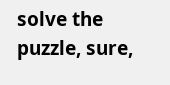solve the puzzle, sure,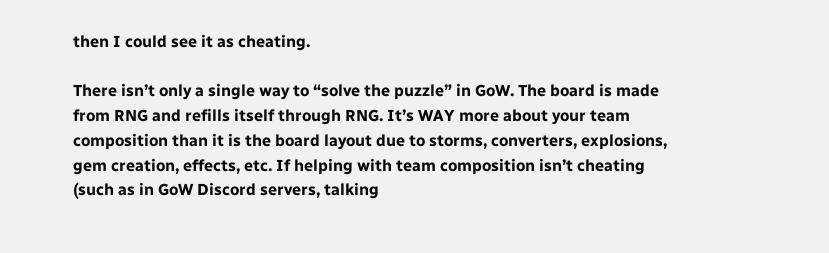then I could see it as cheating.

There isn’t only a single way to “solve the puzzle” in GoW. The board is made from RNG and refills itself through RNG. It’s WAY more about your team composition than it is the board layout due to storms, converters, explosions, gem creation, effects, etc. If helping with team composition isn’t cheating (such as in GoW Discord servers, talking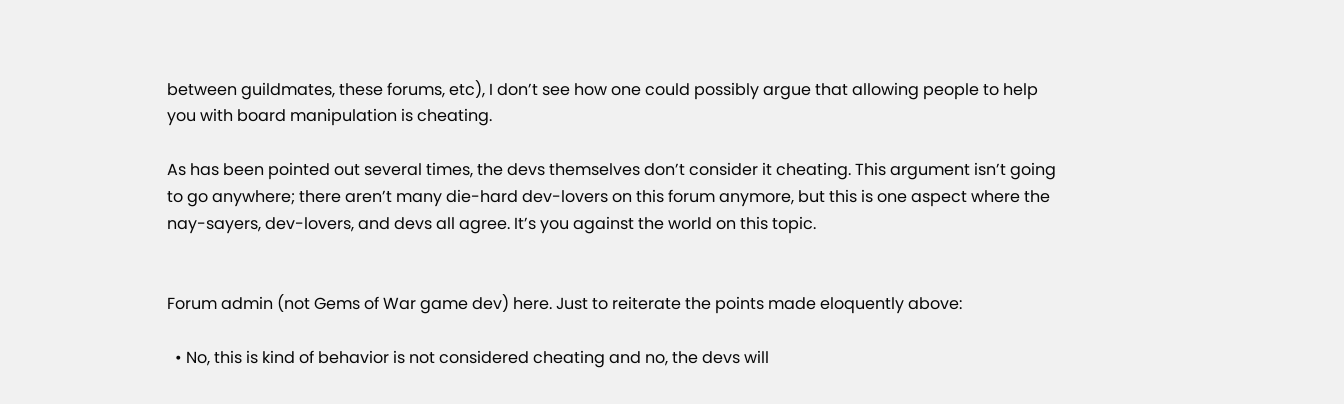between guildmates, these forums, etc), I don’t see how one could possibly argue that allowing people to help you with board manipulation is cheating.

As has been pointed out several times, the devs themselves don’t consider it cheating. This argument isn’t going to go anywhere; there aren’t many die-hard dev-lovers on this forum anymore, but this is one aspect where the nay-sayers, dev-lovers, and devs all agree. It’s you against the world on this topic.


Forum admin (not Gems of War game dev) here. Just to reiterate the points made eloquently above:

  • No, this is kind of behavior is not considered cheating and no, the devs will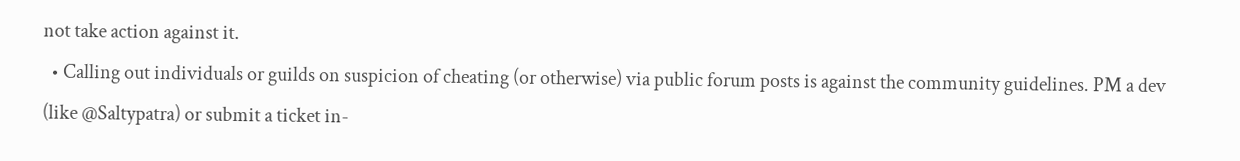not take action against it.
  • Calling out individuals or guilds on suspicion of cheating (or otherwise) via public forum posts is against the community guidelines. PM a dev (like @Saltypatra) or submit a ticket in-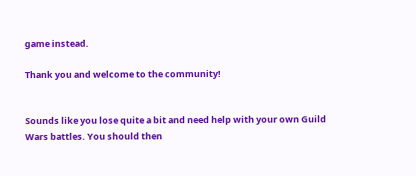game instead.

Thank you and welcome to the community!


Sounds like you lose quite a bit and need help with your own Guild Wars battles. You should then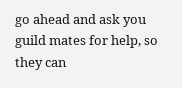go ahead and ask you guild mates for help, so they can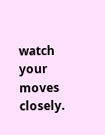watch your moves closely.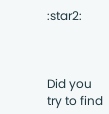:star2:



Did you try to find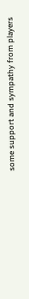some support and sympathy from players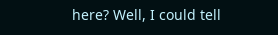here? Well, I could tell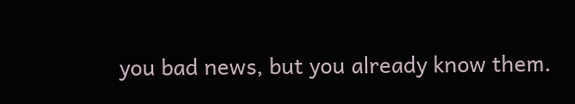you bad news, but you already know them.